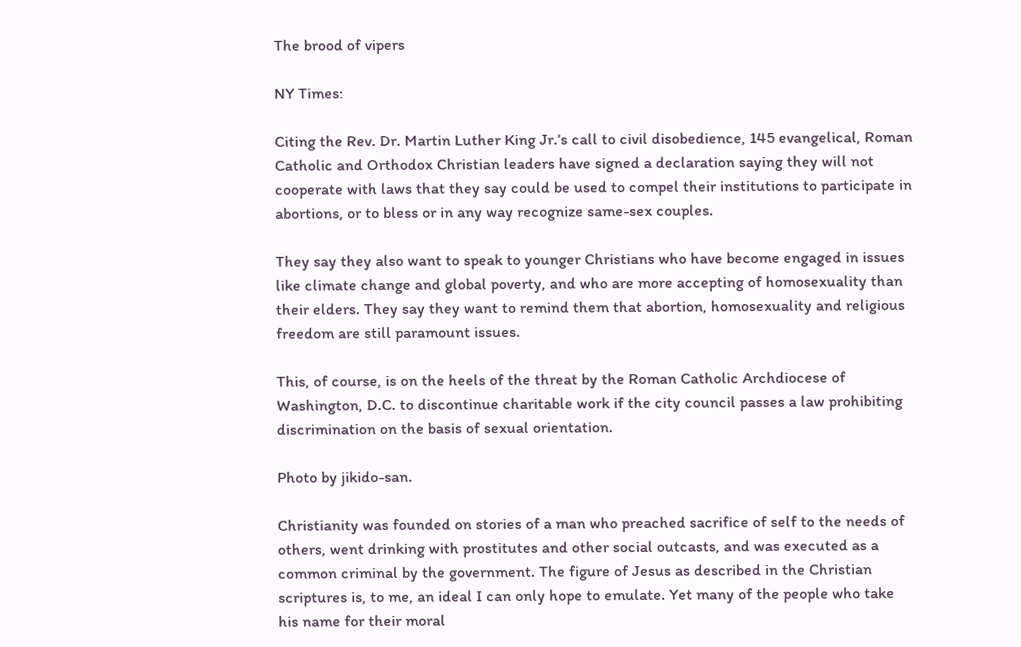The brood of vipers

NY Times:

Citing the Rev. Dr. Martin Luther King Jr.’s call to civil disobedience, 145 evangelical, Roman Catholic and Orthodox Christian leaders have signed a declaration saying they will not cooperate with laws that they say could be used to compel their institutions to participate in abortions, or to bless or in any way recognize same-sex couples.

They say they also want to speak to younger Christians who have become engaged in issues like climate change and global poverty, and who are more accepting of homosexuality than their elders. They say they want to remind them that abortion, homosexuality and religious freedom are still paramount issues.

This, of course, is on the heels of the threat by the Roman Catholic Archdiocese of Washington, D.C. to discontinue charitable work if the city council passes a law prohibiting discrimination on the basis of sexual orientation.

Photo by jikido-san.

Christianity was founded on stories of a man who preached sacrifice of self to the needs of others, went drinking with prostitutes and other social outcasts, and was executed as a common criminal by the government. The figure of Jesus as described in the Christian scriptures is, to me, an ideal I can only hope to emulate. Yet many of the people who take his name for their moral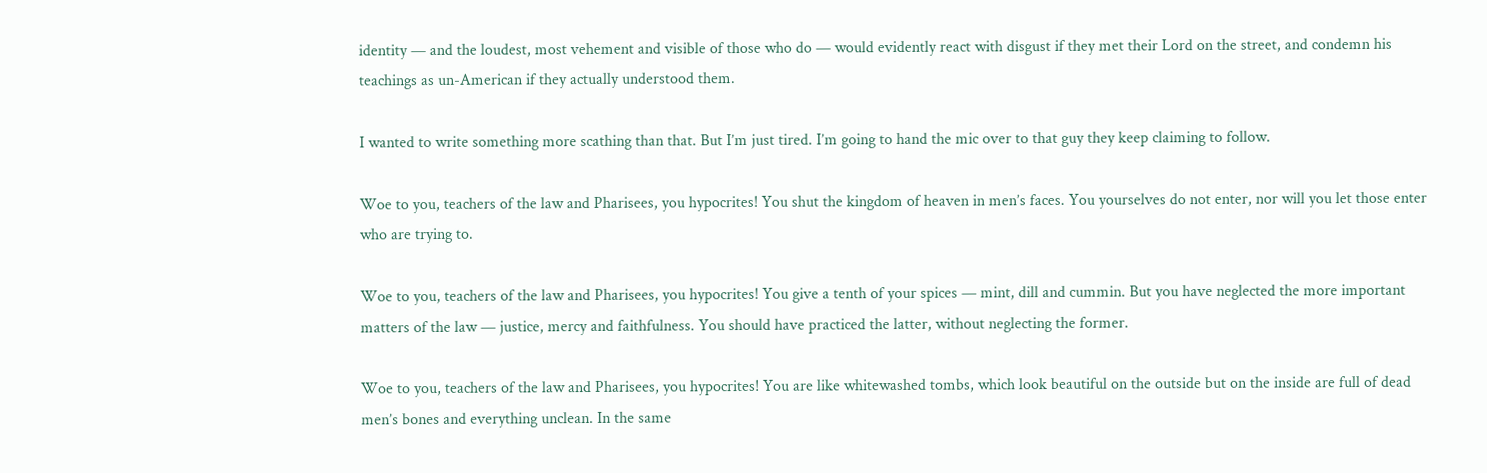identity — and the loudest, most vehement and visible of those who do — would evidently react with disgust if they met their Lord on the street, and condemn his teachings as un-American if they actually understood them.

I wanted to write something more scathing than that. But I’m just tired. I’m going to hand the mic over to that guy they keep claiming to follow.

Woe to you, teachers of the law and Pharisees, you hypocrites! You shut the kingdom of heaven in men’s faces. You yourselves do not enter, nor will you let those enter who are trying to.

Woe to you, teachers of the law and Pharisees, you hypocrites! You give a tenth of your spices — mint, dill and cummin. But you have neglected the more important matters of the law — justice, mercy and faithfulness. You should have practiced the latter, without neglecting the former.

Woe to you, teachers of the law and Pharisees, you hypocrites! You are like whitewashed tombs, which look beautiful on the outside but on the inside are full of dead men’s bones and everything unclean. In the same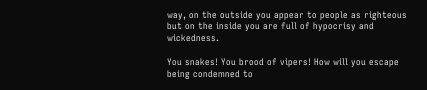way, on the outside you appear to people as righteous but on the inside you are full of hypocrisy and wickedness.

You snakes! You brood of vipers! How will you escape being condemned to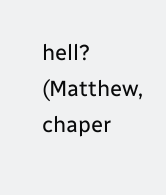hell?
(Matthew, chaper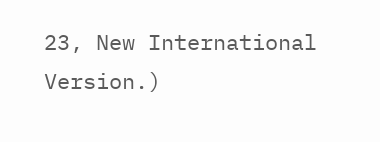23, New International Version.)